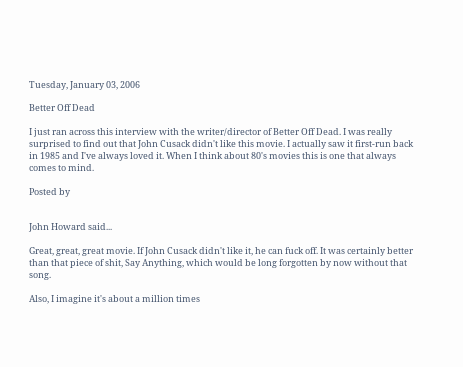Tuesday, January 03, 2006

Better Off Dead

I just ran across this interview with the writer/director of Better Off Dead. I was really surprised to find out that John Cusack didn't like this movie. I actually saw it first-run back in 1985 and I've always loved it. When I think about 80's movies this is one that always comes to mind.

Posted by


John Howard said...

Great, great, great movie. If John Cusack didn't like it, he can fuck off. It was certainly better than that piece of shit, Say Anything, which would be long forgotten by now without that song.

Also, I imagine it's about a million times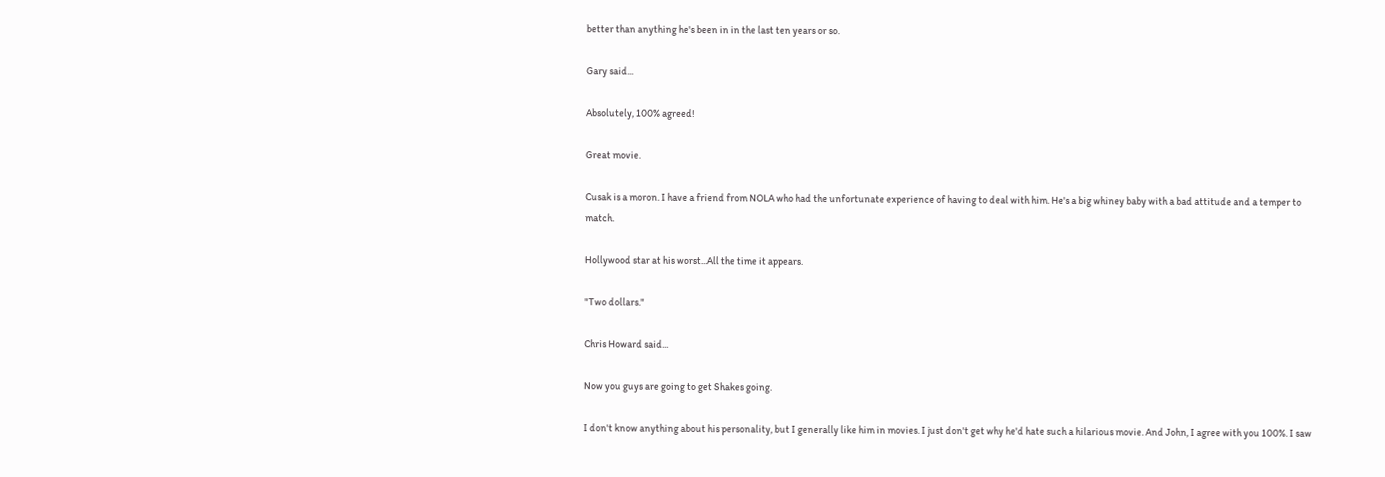better than anything he's been in in the last ten years or so.

Gary said...

Absolutely, 100% agreed!

Great movie.

Cusak is a moron. I have a friend from NOLA who had the unfortunate experience of having to deal with him. He's a big whiney baby with a bad attitude and a temper to match.

Hollywood star at his worst...All the time it appears.

"Two dollars."

Chris Howard said...

Now you guys are going to get Shakes going.

I don't know anything about his personality, but I generally like him in movies. I just don't get why he'd hate such a hilarious movie. And John, I agree with you 100%. I saw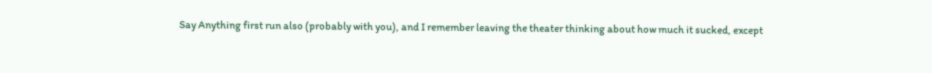Say Anything first run also (probably with you), and I remember leaving the theater thinking about how much it sucked, except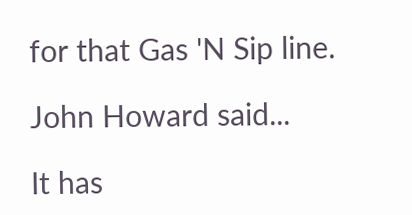for that Gas 'N Sip line.

John Howard said...

It has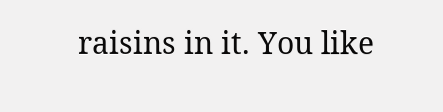raisins in it. You like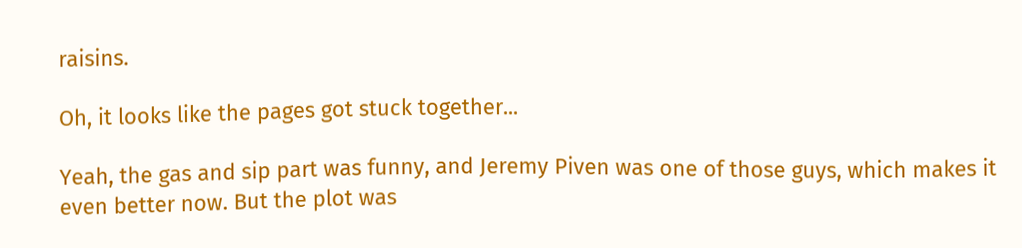raisins.

Oh, it looks like the pages got stuck together...

Yeah, the gas and sip part was funny, and Jeremy Piven was one of those guys, which makes it even better now. But the plot was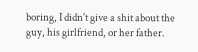boring, I didn't give a shit about the guy, his girlfriend, or her father.